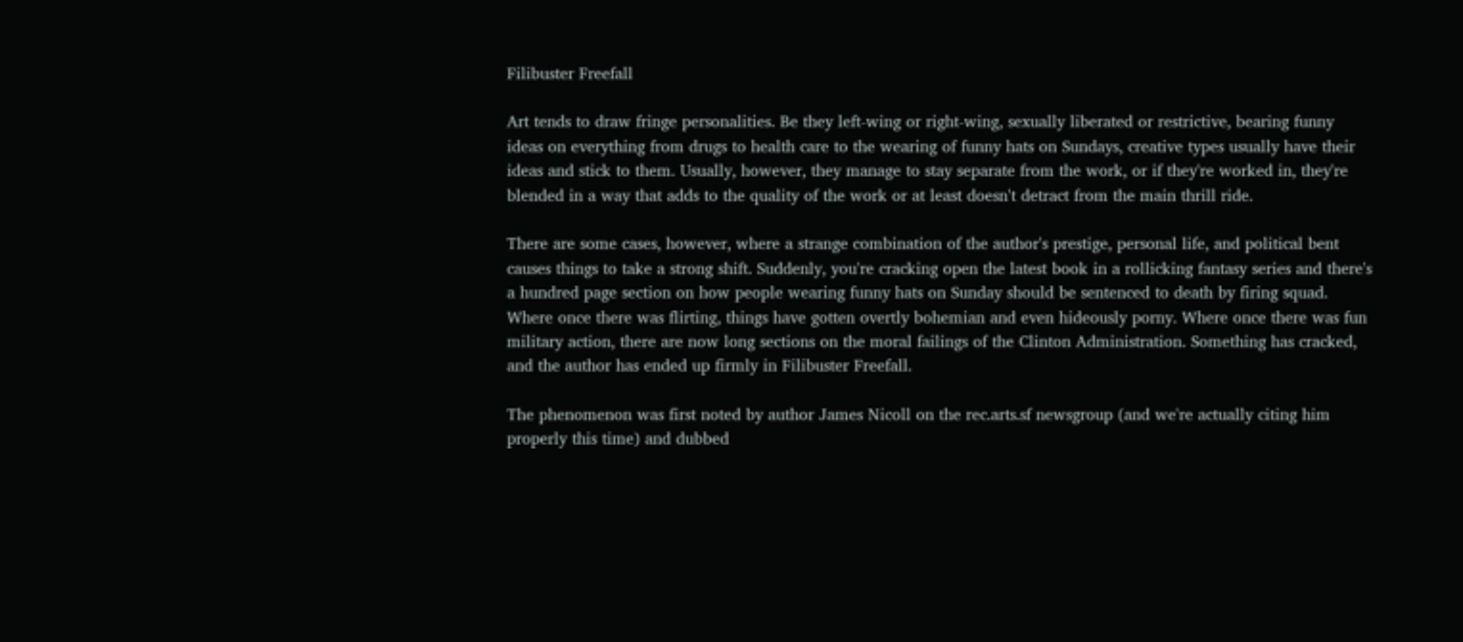Filibuster Freefall

Art tends to draw fringe personalities. Be they left-wing or right-wing, sexually liberated or restrictive, bearing funny ideas on everything from drugs to health care to the wearing of funny hats on Sundays, creative types usually have their ideas and stick to them. Usually, however, they manage to stay separate from the work, or if they're worked in, they're blended in a way that adds to the quality of the work or at least doesn't detract from the main thrill ride.

There are some cases, however, where a strange combination of the author's prestige, personal life, and political bent causes things to take a strong shift. Suddenly, you're cracking open the latest book in a rollicking fantasy series and there's a hundred page section on how people wearing funny hats on Sunday should be sentenced to death by firing squad. Where once there was flirting, things have gotten overtly bohemian and even hideously porny. Where once there was fun military action, there are now long sections on the moral failings of the Clinton Administration. Something has cracked, and the author has ended up firmly in Filibuster Freefall.

The phenomenon was first noted by author James Nicoll on the rec.arts.sf newsgroup (and we're actually citing him properly this time) and dubbed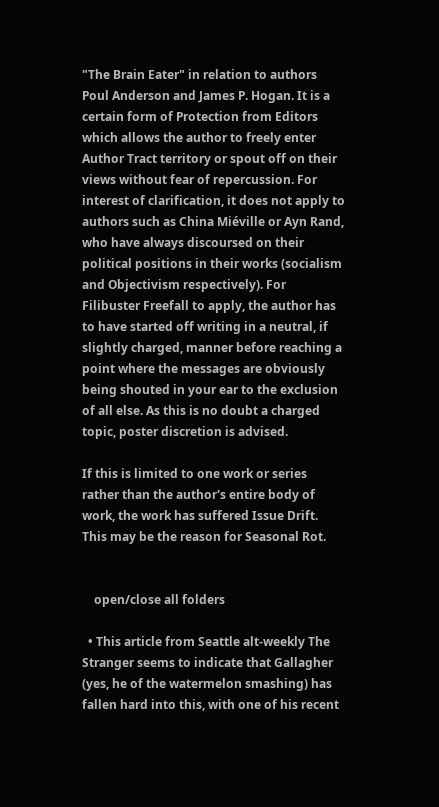"The Brain Eater" in relation to authors Poul Anderson and James P. Hogan. It is a certain form of Protection from Editors which allows the author to freely enter Author Tract territory or spout off on their views without fear of repercussion. For interest of clarification, it does not apply to authors such as China Miéville or Ayn Rand, who have always discoursed on their political positions in their works (socialism and Objectivism respectively). For Filibuster Freefall to apply, the author has to have started off writing in a neutral, if slightly charged, manner before reaching a point where the messages are obviously being shouted in your ear to the exclusion of all else. As this is no doubt a charged topic, poster discretion is advised.

If this is limited to one work or series rather than the author's entire body of work, the work has suffered Issue Drift. This may be the reason for Seasonal Rot.


    open/close all folders

  • This article from Seattle alt-weekly The Stranger seems to indicate that Gallagher (yes, he of the watermelon smashing) has fallen hard into this, with one of his recent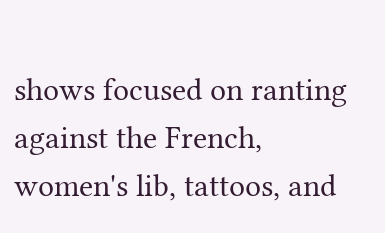shows focused on ranting against the French, women's lib, tattoos, and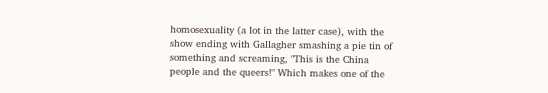homosexuality (a lot in the latter case), with the show ending with Gallagher smashing a pie tin of something and screaming, "This is the China people and the queers!" Which makes one of the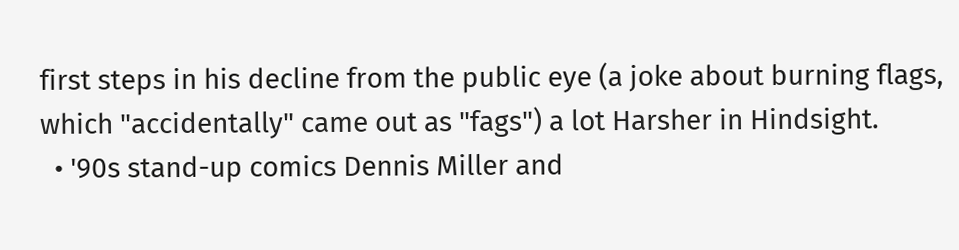first steps in his decline from the public eye (a joke about burning flags, which "accidentally" came out as "fags") a lot Harsher in Hindsight.
  • '90s stand-up comics Dennis Miller and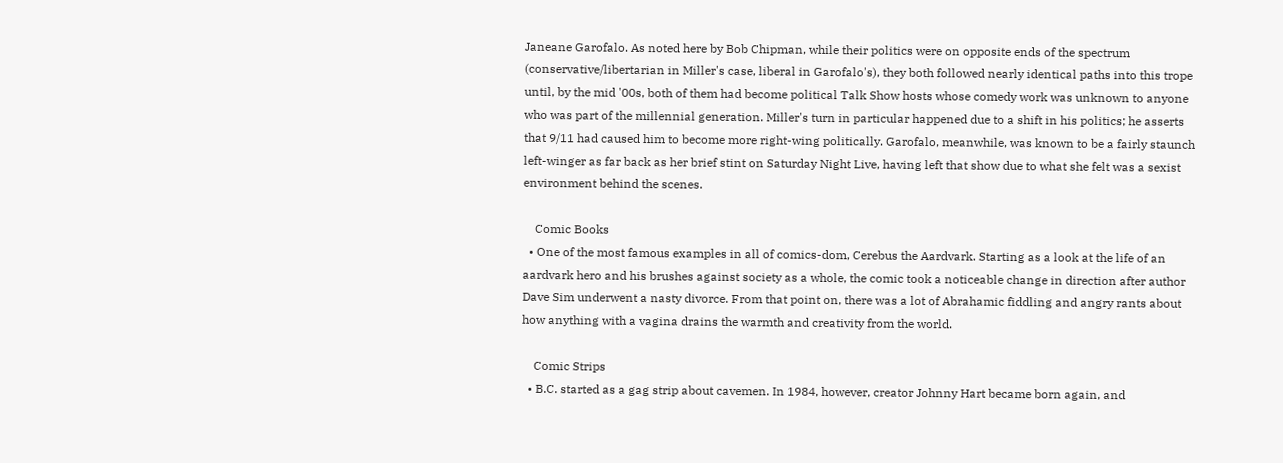Janeane Garofalo. As noted here by Bob Chipman, while their politics were on opposite ends of the spectrum (conservative/libertarian in Miller's case, liberal in Garofalo's), they both followed nearly identical paths into this trope until, by the mid '00s, both of them had become political Talk Show hosts whose comedy work was unknown to anyone who was part of the millennial generation. Miller's turn in particular happened due to a shift in his politics; he asserts that 9/11 had caused him to become more right-wing politically. Garofalo, meanwhile, was known to be a fairly staunch left-winger as far back as her brief stint on Saturday Night Live, having left that show due to what she felt was a sexist environment behind the scenes.

    Comic Books
  • One of the most famous examples in all of comics-dom, Cerebus the Aardvark. Starting as a look at the life of an aardvark hero and his brushes against society as a whole, the comic took a noticeable change in direction after author Dave Sim underwent a nasty divorce. From that point on, there was a lot of Abrahamic fiddling and angry rants about how anything with a vagina drains the warmth and creativity from the world.

    Comic Strips
  • B.C. started as a gag strip about cavemen. In 1984, however, creator Johnny Hart became born again, and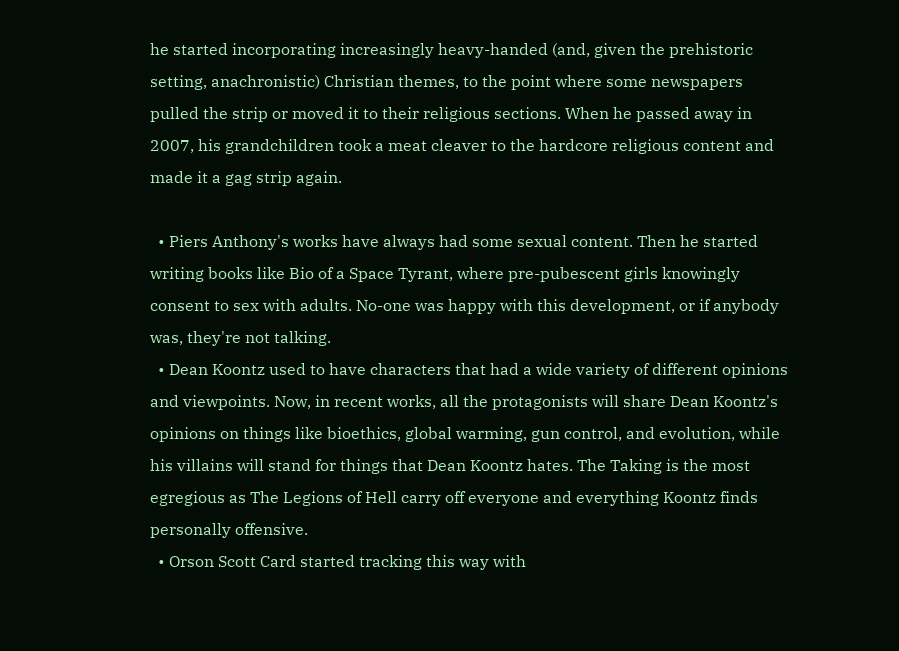he started incorporating increasingly heavy-handed (and, given the prehistoric setting, anachronistic) Christian themes, to the point where some newspapers pulled the strip or moved it to their religious sections. When he passed away in 2007, his grandchildren took a meat cleaver to the hardcore religious content and made it a gag strip again.

  • Piers Anthony's works have always had some sexual content. Then he started writing books like Bio of a Space Tyrant, where pre-pubescent girls knowingly consent to sex with adults. No-one was happy with this development, or if anybody was, they're not talking.
  • Dean Koontz used to have characters that had a wide variety of different opinions and viewpoints. Now, in recent works, all the protagonists will share Dean Koontz's opinions on things like bioethics, global warming, gun control, and evolution, while his villains will stand for things that Dean Koontz hates. The Taking is the most egregious as The Legions of Hell carry off everyone and everything Koontz finds personally offensive.
  • Orson Scott Card started tracking this way with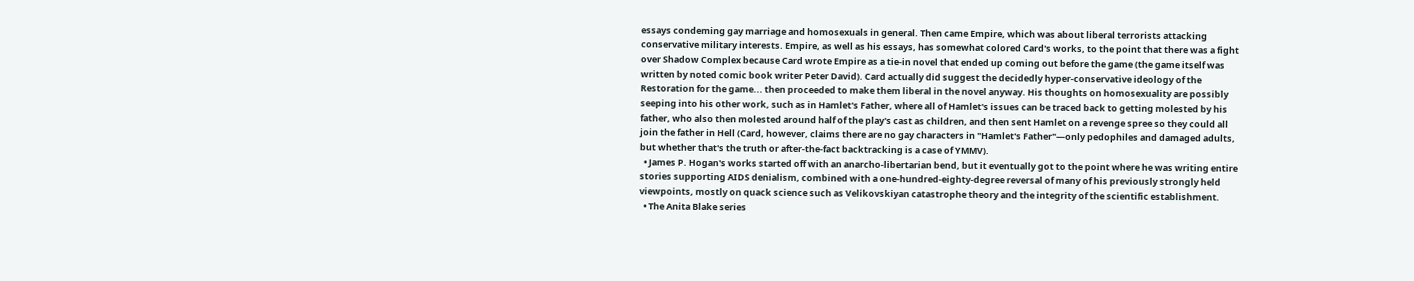essays condeming gay marriage and homosexuals in general. Then came Empire, which was about liberal terrorists attacking conservative military interests. Empire, as well as his essays, has somewhat colored Card's works, to the point that there was a fight over Shadow Complex because Card wrote Empire as a tie-in novel that ended up coming out before the game (the game itself was written by noted comic book writer Peter David). Card actually did suggest the decidedly hyper-conservative ideology of the Restoration for the game... then proceeded to make them liberal in the novel anyway. His thoughts on homosexuality are possibly seeping into his other work, such as in Hamlet's Father, where all of Hamlet's issues can be traced back to getting molested by his father, who also then molested around half of the play's cast as children, and then sent Hamlet on a revenge spree so they could all join the father in Hell (Card, however, claims there are no gay characters in "Hamlet's Father"—only pedophiles and damaged adults, but whether that's the truth or after-the-fact backtracking is a case of YMMV).
  • James P. Hogan's works started off with an anarcho-libertarian bend, but it eventually got to the point where he was writing entire stories supporting AIDS denialism, combined with a one-hundred-eighty-degree reversal of many of his previously strongly held viewpoints, mostly on quack science such as Velikovskiyan catastrophe theory and the integrity of the scientific establishment.
  • The Anita Blake series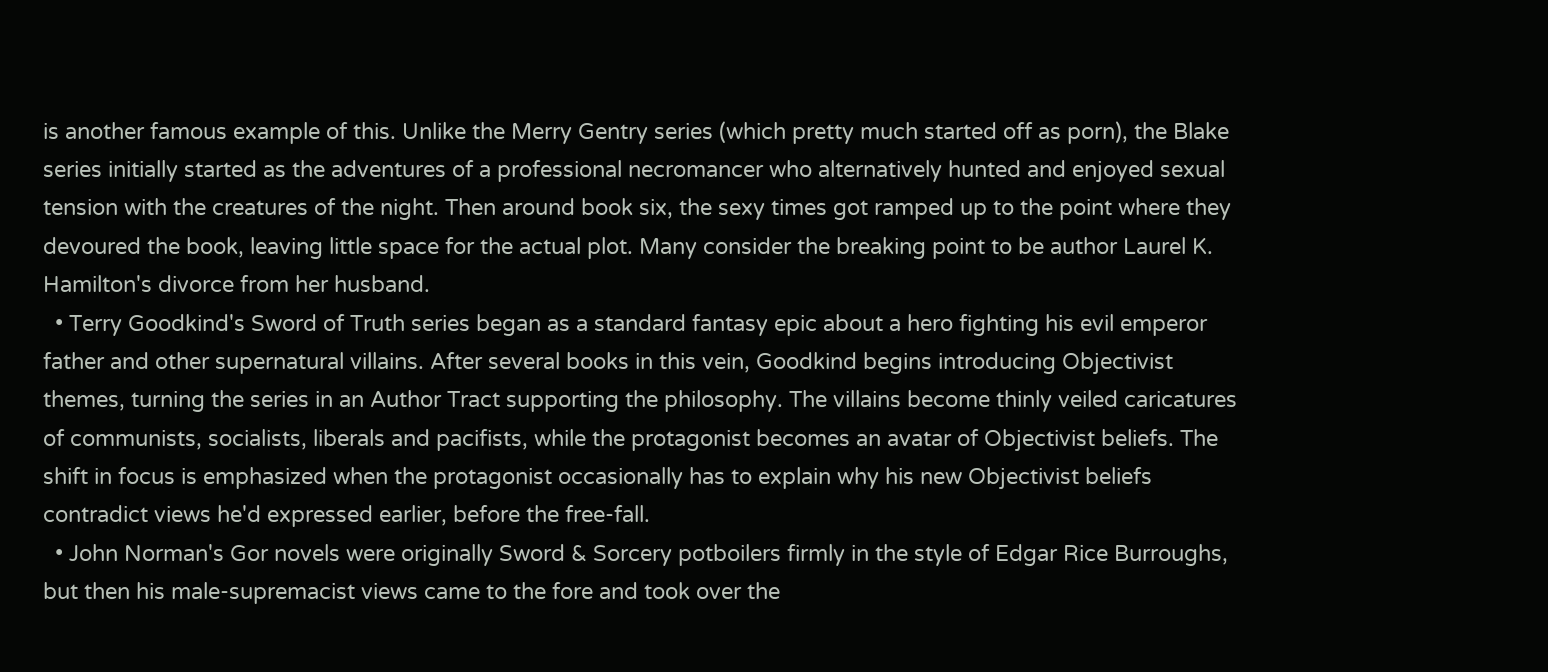is another famous example of this. Unlike the Merry Gentry series (which pretty much started off as porn), the Blake series initially started as the adventures of a professional necromancer who alternatively hunted and enjoyed sexual tension with the creatures of the night. Then around book six, the sexy times got ramped up to the point where they devoured the book, leaving little space for the actual plot. Many consider the breaking point to be author Laurel K. Hamilton's divorce from her husband.
  • Terry Goodkind's Sword of Truth series began as a standard fantasy epic about a hero fighting his evil emperor father and other supernatural villains. After several books in this vein, Goodkind begins introducing Objectivist themes, turning the series in an Author Tract supporting the philosophy. The villains become thinly veiled caricatures of communists, socialists, liberals and pacifists, while the protagonist becomes an avatar of Objectivist beliefs. The shift in focus is emphasized when the protagonist occasionally has to explain why his new Objectivist beliefs contradict views he'd expressed earlier, before the free-fall.
  • John Norman's Gor novels were originally Sword & Sorcery potboilers firmly in the style of Edgar Rice Burroughs, but then his male-supremacist views came to the fore and took over the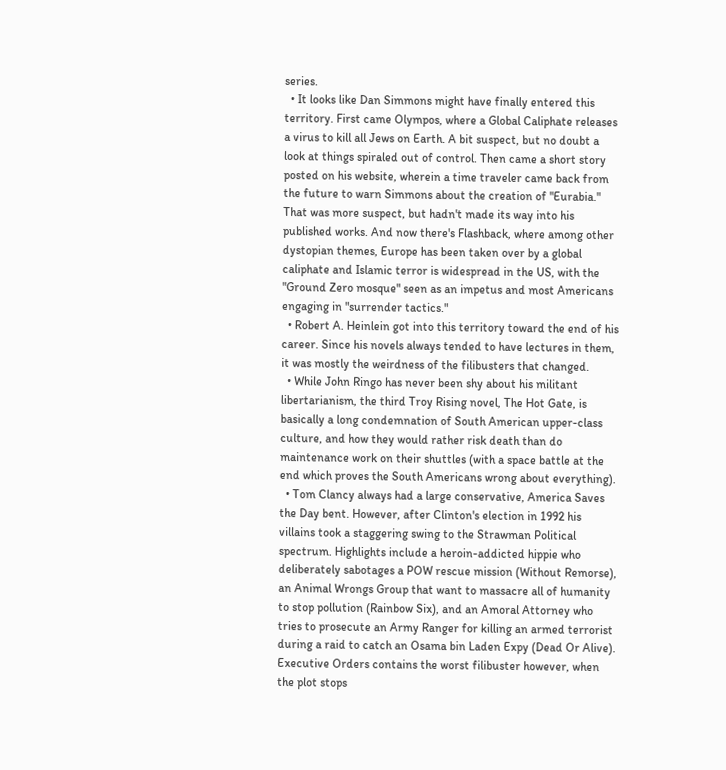series.
  • It looks like Dan Simmons might have finally entered this territory. First came Olympos, where a Global Caliphate releases a virus to kill all Jews on Earth. A bit suspect, but no doubt a look at things spiraled out of control. Then came a short story posted on his website, wherein a time traveler came back from the future to warn Simmons about the creation of "Eurabia." That was more suspect, but hadn't made its way into his published works. And now there's Flashback, where among other dystopian themes, Europe has been taken over by a global caliphate and Islamic terror is widespread in the US, with the "Ground Zero mosque" seen as an impetus and most Americans engaging in "surrender tactics."
  • Robert A. Heinlein got into this territory toward the end of his career. Since his novels always tended to have lectures in them, it was mostly the weirdness of the filibusters that changed.
  • While John Ringo has never been shy about his militant libertarianism, the third Troy Rising novel, The Hot Gate, is basically a long condemnation of South American upper-class culture, and how they would rather risk death than do maintenance work on their shuttles (with a space battle at the end which proves the South Americans wrong about everything).
  • Tom Clancy always had a large conservative, America Saves the Day bent. However, after Clinton's election in 1992 his villains took a staggering swing to the Strawman Political spectrum. Highlights include a heroin-addicted hippie who deliberately sabotages a POW rescue mission (Without Remorse), an Animal Wrongs Group that want to massacre all of humanity to stop pollution (Rainbow Six), and an Amoral Attorney who tries to prosecute an Army Ranger for killing an armed terrorist during a raid to catch an Osama bin Laden Expy (Dead Or Alive). Executive Orders contains the worst filibuster however, when the plot stops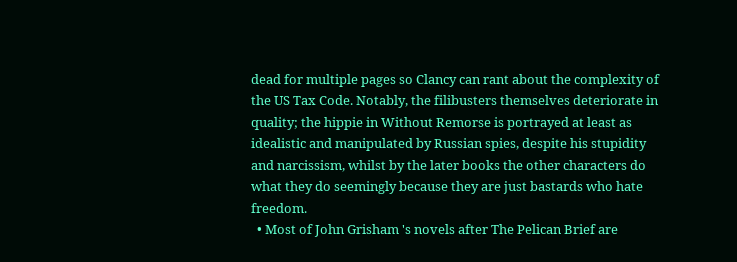dead for multiple pages so Clancy can rant about the complexity of the US Tax Code. Notably, the filibusters themselves deteriorate in quality; the hippie in Without Remorse is portrayed at least as idealistic and manipulated by Russian spies, despite his stupidity and narcissism, whilst by the later books the other characters do what they do seemingly because they are just bastards who hate freedom.
  • Most of John Grisham 's novels after The Pelican Brief are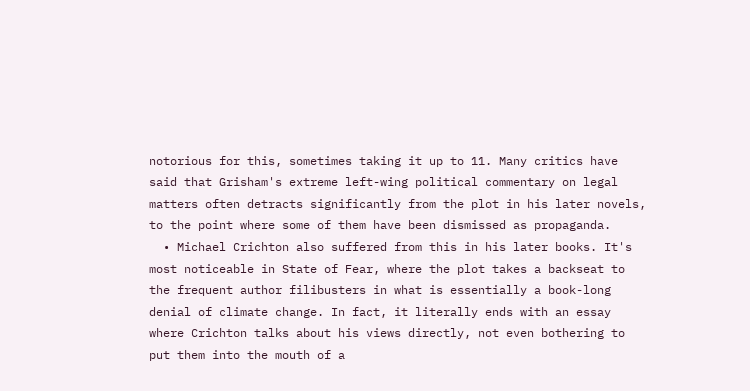notorious for this, sometimes taking it up to 11. Many critics have said that Grisham's extreme left-wing political commentary on legal matters often detracts significantly from the plot in his later novels, to the point where some of them have been dismissed as propaganda.
  • Michael Crichton also suffered from this in his later books. It's most noticeable in State of Fear, where the plot takes a backseat to the frequent author filibusters in what is essentially a book-long denial of climate change. In fact, it literally ends with an essay where Crichton talks about his views directly, not even bothering to put them into the mouth of a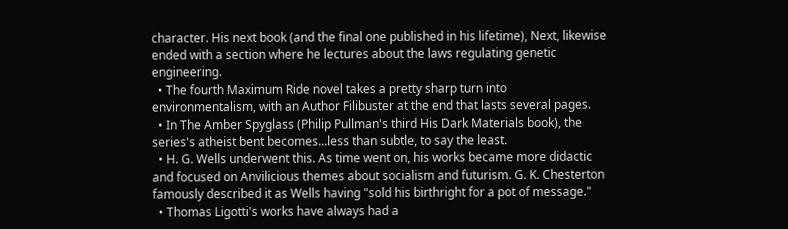character. His next book (and the final one published in his lifetime), Next, likewise ended with a section where he lectures about the laws regulating genetic engineering.
  • The fourth Maximum Ride novel takes a pretty sharp turn into environmentalism, with an Author Filibuster at the end that lasts several pages.
  • In The Amber Spyglass (Philip Pullman's third His Dark Materials book), the series's atheist bent becomes...less than subtle, to say the least.
  • H. G. Wells underwent this. As time went on, his works became more didactic and focused on Anvilicious themes about socialism and futurism. G. K. Chesterton famously described it as Wells having "sold his birthright for a pot of message."
  • Thomas Ligotti's works have always had a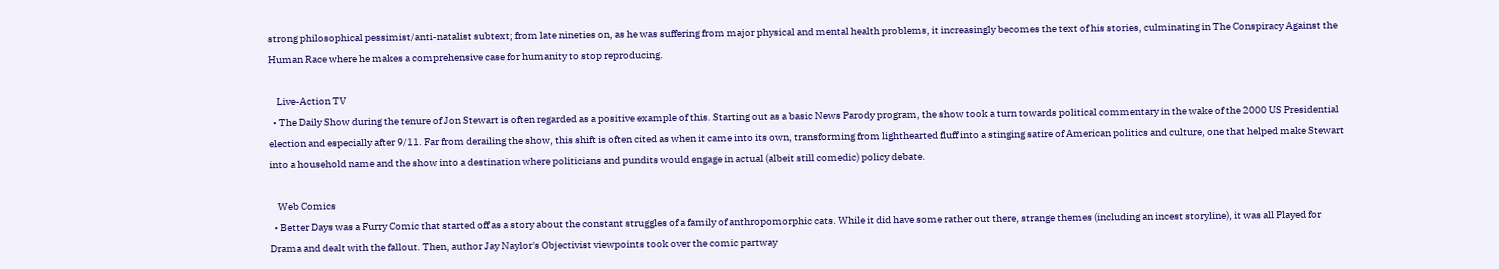strong philosophical pessimist/anti-natalist subtext; from late nineties on, as he was suffering from major physical and mental health problems, it increasingly becomes the text of his stories, culminating in The Conspiracy Against the Human Race where he makes a comprehensive case for humanity to stop reproducing.

    Live-Action TV
  • The Daily Show during the tenure of Jon Stewart is often regarded as a positive example of this. Starting out as a basic News Parody program, the show took a turn towards political commentary in the wake of the 2000 US Presidential election and especially after 9/11. Far from derailing the show, this shift is often cited as when it came into its own, transforming from lighthearted fluff into a stinging satire of American politics and culture, one that helped make Stewart into a household name and the show into a destination where politicians and pundits would engage in actual (albeit still comedic) policy debate.

    Web Comics
  • Better Days was a Furry Comic that started off as a story about the constant struggles of a family of anthropomorphic cats. While it did have some rather out there, strange themes (including an incest storyline), it was all Played for Drama and dealt with the fallout. Then, author Jay Naylor's Objectivist viewpoints took over the comic partway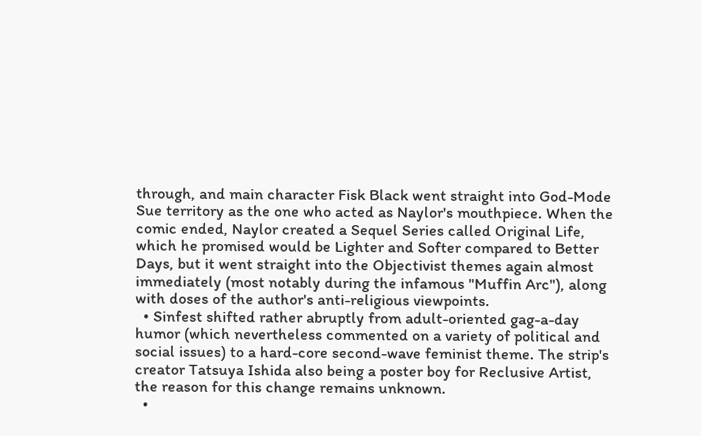through, and main character Fisk Black went straight into God-Mode Sue territory as the one who acted as Naylor's mouthpiece. When the comic ended, Naylor created a Sequel Series called Original Life, which he promised would be Lighter and Softer compared to Better Days, but it went straight into the Objectivist themes again almost immediately (most notably during the infamous "Muffin Arc"), along with doses of the author's anti-religious viewpoints.
  • Sinfest shifted rather abruptly from adult-oriented gag-a-day humor (which nevertheless commented on a variety of political and social issues) to a hard-core second-wave feminist theme. The strip's creator Tatsuya Ishida also being a poster boy for Reclusive Artist, the reason for this change remains unknown.
  •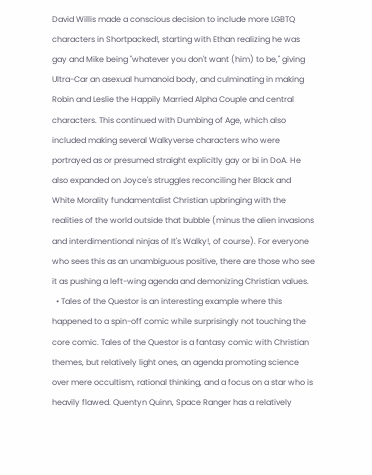David Willis made a conscious decision to include more LGBTQ characters in Shortpacked!, starting with Ethan realizing he was gay and Mike being "whatever you don't want (him) to be," giving Ultra-Car an asexual humanoid body, and culminating in making Robin and Leslie the Happily Married Alpha Couple and central characters. This continued with Dumbing of Age, which also included making several Walkyverse characters who were portrayed as or presumed straight explicitly gay or bi in DoA. He also expanded on Joyce's struggles reconciling her Black and White Morality fundamentalist Christian upbringing with the realities of the world outside that bubble (minus the alien invasions and interdimentional ninjas of It's Walky!, of course). For everyone who sees this as an unambiguous positive, there are those who see it as pushing a left-wing agenda and demonizing Christian values.
  • Tales of the Questor is an interesting example where this happened to a spin-off comic while surprisingly not touching the core comic. Tales of the Questor is a fantasy comic with Christian themes, but relatively light ones, an agenda promoting science over mere occultism, rational thinking, and a focus on a star who is heavily flawed. Quentyn Quinn, Space Ranger has a relatively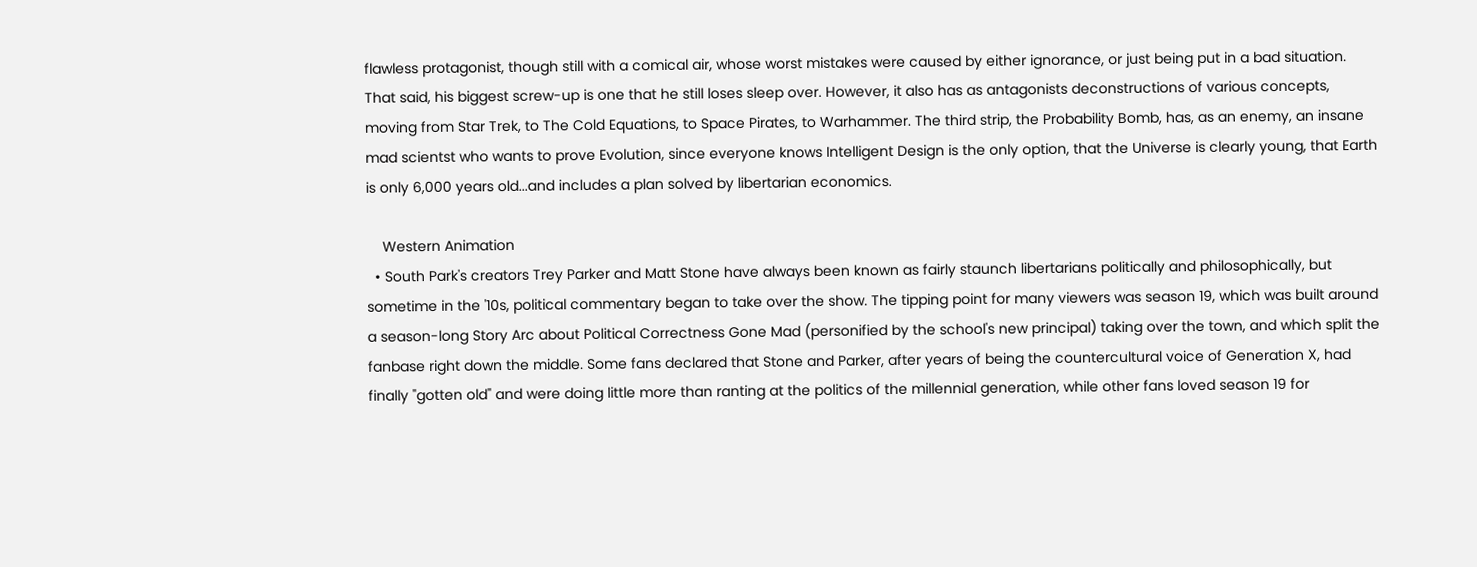flawless protagonist, though still with a comical air, whose worst mistakes were caused by either ignorance, or just being put in a bad situation. That said, his biggest screw-up is one that he still loses sleep over. However, it also has as antagonists deconstructions of various concepts, moving from Star Trek, to The Cold Equations, to Space Pirates, to Warhammer. The third strip, the Probability Bomb, has, as an enemy, an insane mad scientst who wants to prove Evolution, since everyone knows Intelligent Design is the only option, that the Universe is clearly young, that Earth is only 6,000 years old...and includes a plan solved by libertarian economics.

    Western Animation
  • South Park's creators Trey Parker and Matt Stone have always been known as fairly staunch libertarians politically and philosophically, but sometime in the '10s, political commentary began to take over the show. The tipping point for many viewers was season 19, which was built around a season-long Story Arc about Political Correctness Gone Mad (personified by the school's new principal) taking over the town, and which split the fanbase right down the middle. Some fans declared that Stone and Parker, after years of being the countercultural voice of Generation X, had finally "gotten old" and were doing little more than ranting at the politics of the millennial generation, while other fans loved season 19 for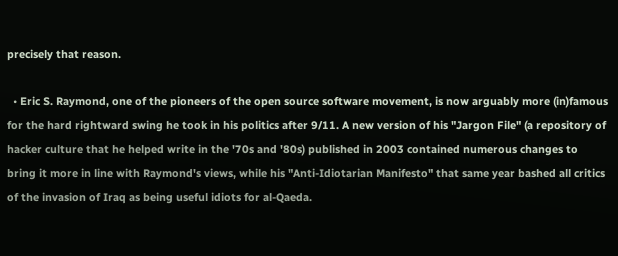precisely that reason.

  • Eric S. Raymond, one of the pioneers of the open source software movement, is now arguably more (in)famous for the hard rightward swing he took in his politics after 9/11. A new version of his "Jargon File" (a repository of hacker culture that he helped write in the '70s and '80s) published in 2003 contained numerous changes to bring it more in line with Raymond's views, while his "Anti-Idiotarian Manifesto" that same year bashed all critics of the invasion of Iraq as being useful idiots for al-Qaeda.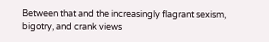Between that and the increasingly flagrant sexism, bigotry, and crank views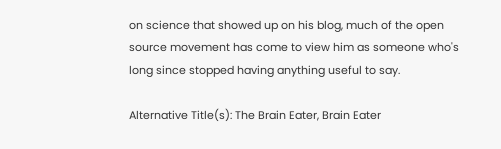on science that showed up on his blog, much of the open source movement has come to view him as someone who's long since stopped having anything useful to say.

Alternative Title(s): The Brain Eater, Brain Eater